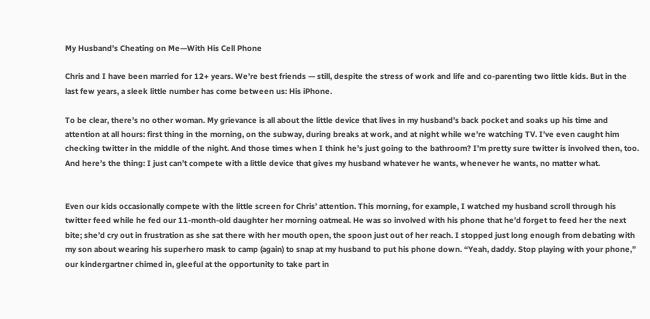My Husband’s Cheating on Me—With His Cell Phone

Chris and I have been married for 12+ years. We’re best friends — still, despite the stress of work and life and co-parenting two little kids. But in the last few years, a sleek little number has come between us: His iPhone.

To be clear, there’s no other woman. My grievance is all about the little device that lives in my husband’s back pocket and soaks up his time and attention at all hours: first thing in the morning, on the subway, during breaks at work, and at night while we’re watching TV. I’ve even caught him checking twitter in the middle of the night. And those times when I think he’s just going to the bathroom? I’m pretty sure twitter is involved then, too. And here’s the thing: I just can’t compete with a little device that gives my husband whatever he wants, whenever he wants, no matter what.


Even our kids occasionally compete with the little screen for Chris’ attention. This morning, for example, I watched my husband scroll through his twitter feed while he fed our 11-month-old daughter her morning oatmeal. He was so involved with his phone that he’d forget to feed her the next bite; she’d cry out in frustration as she sat there with her mouth open, the spoon just out of her reach. I stopped just long enough from debating with my son about wearing his superhero mask to camp (again) to snap at my husband to put his phone down. “Yeah, daddy. Stop playing with your phone,” our kindergartner chimed in, gleeful at the opportunity to take part in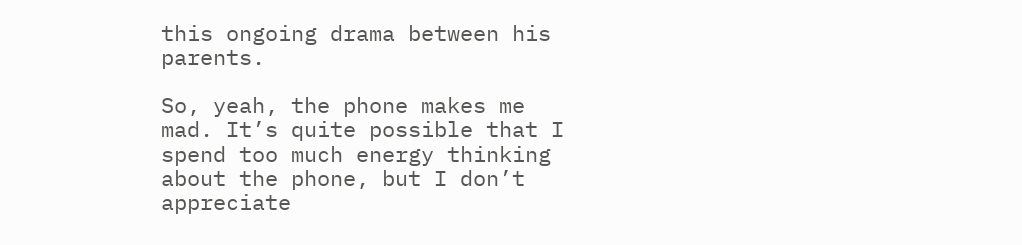this ongoing drama between his parents.

So, yeah, the phone makes me mad. It’s quite possible that I spend too much energy thinking about the phone, but I don’t appreciate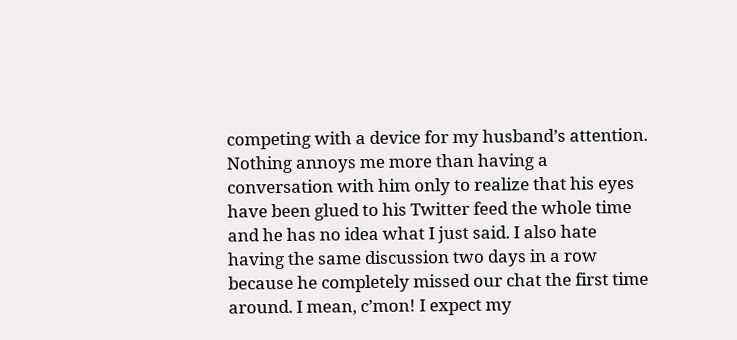competing with a device for my husband’s attention. Nothing annoys me more than having a conversation with him only to realize that his eyes have been glued to his Twitter feed the whole time and he has no idea what I just said. I also hate having the same discussion two days in a row because he completely missed our chat the first time around. I mean, c’mon! I expect my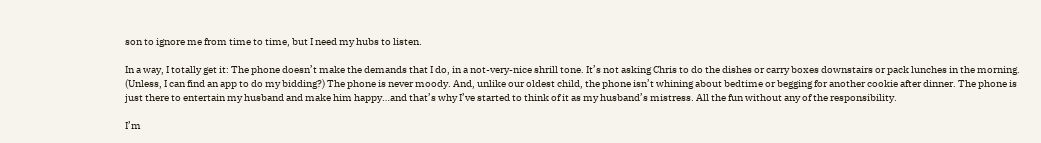son to ignore me from time to time, but I need my hubs to listen.

In a way, I totally get it: The phone doesn’t make the demands that I do, in a not-very-nice shrill tone. It’s not asking Chris to do the dishes or carry boxes downstairs or pack lunches in the morning. (Unless, I can find an app to do my bidding?) The phone is never moody. And, unlike our oldest child, the phone isn’t whining about bedtime or begging for another cookie after dinner. The phone is just there to entertain my husband and make him happy…and that’s why I’ve started to think of it as my husband’s mistress. All the fun without any of the responsibility.

I’m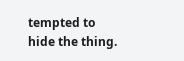tempted to hide the thing.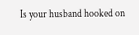Is your husband hooked on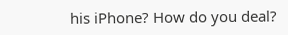his iPhone? How do you deal?